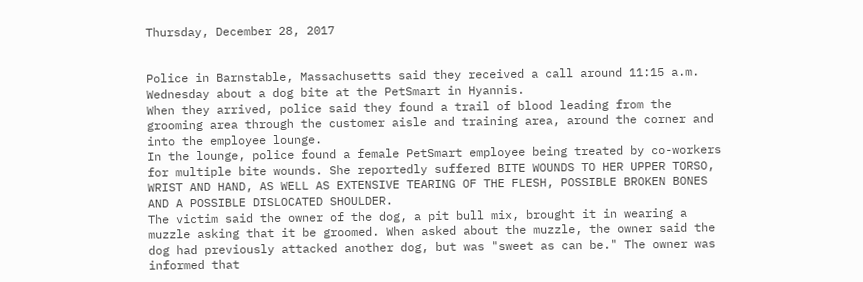Thursday, December 28, 2017


Police in Barnstable, Massachusetts said they received a call around 11:15 a.m. Wednesday about a dog bite at the PetSmart in Hyannis.
When they arrived, police said they found a trail of blood leading from the grooming area through the customer aisle and training area, around the corner and into the employee lounge.
In the lounge, police found a female PetSmart employee being treated by co-workers for multiple bite wounds. She reportedly suffered BITE WOUNDS TO HER UPPER TORSO, WRIST AND HAND, AS WELL AS EXTENSIVE TEARING OF THE FLESH, POSSIBLE BROKEN BONES AND A POSSIBLE DISLOCATED SHOULDER.
The victim said the owner of the dog, a pit bull mix, brought it in wearing a muzzle asking that it be groomed. When asked about the muzzle, the owner said the dog had previously attacked another dog, but was "sweet as can be." The owner was informed that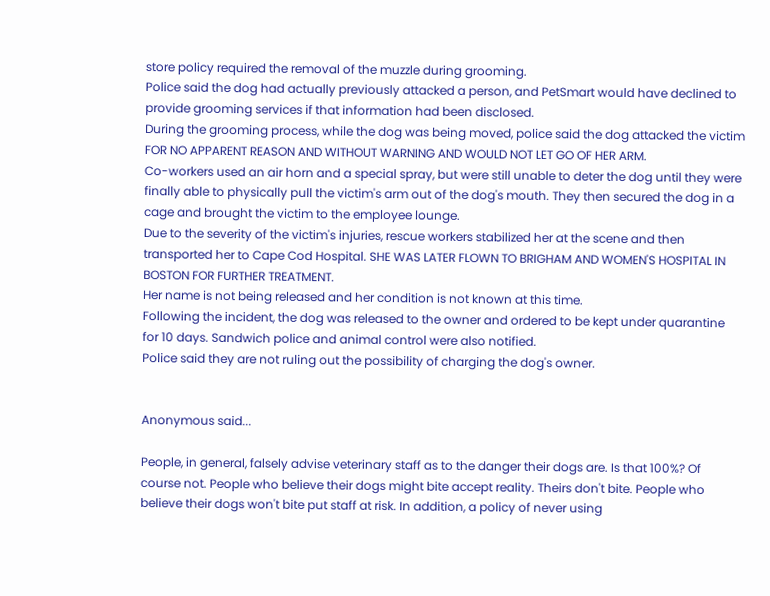store policy required the removal of the muzzle during grooming.
Police said the dog had actually previously attacked a person, and PetSmart would have declined to provide grooming services if that information had been disclosed.
During the grooming process, while the dog was being moved, police said the dog attacked the victim FOR NO APPARENT REASON AND WITHOUT WARNING AND WOULD NOT LET GO OF HER ARM.
Co-workers used an air horn and a special spray, but were still unable to deter the dog until they were finally able to physically pull the victim's arm out of the dog's mouth. They then secured the dog in a cage and brought the victim to the employee lounge.
Due to the severity of the victim's injuries, rescue workers stabilized her at the scene and then transported her to Cape Cod Hospital. SHE WAS LATER FLOWN TO BRIGHAM AND WOMEN'S HOSPITAL IN BOSTON FOR FURTHER TREATMENT.
Her name is not being released and her condition is not known at this time.
Following the incident, the dog was released to the owner and ordered to be kept under quarantine for 10 days. Sandwich police and animal control were also notified.
Police said they are not ruling out the possibility of charging the dog's owner.


Anonymous said...

People, in general, falsely advise veterinary staff as to the danger their dogs are. Is that 100%? Of course not. People who believe their dogs might bite accept reality. Theirs don't bite. People who believe their dogs won't bite put staff at risk. In addition, a policy of never using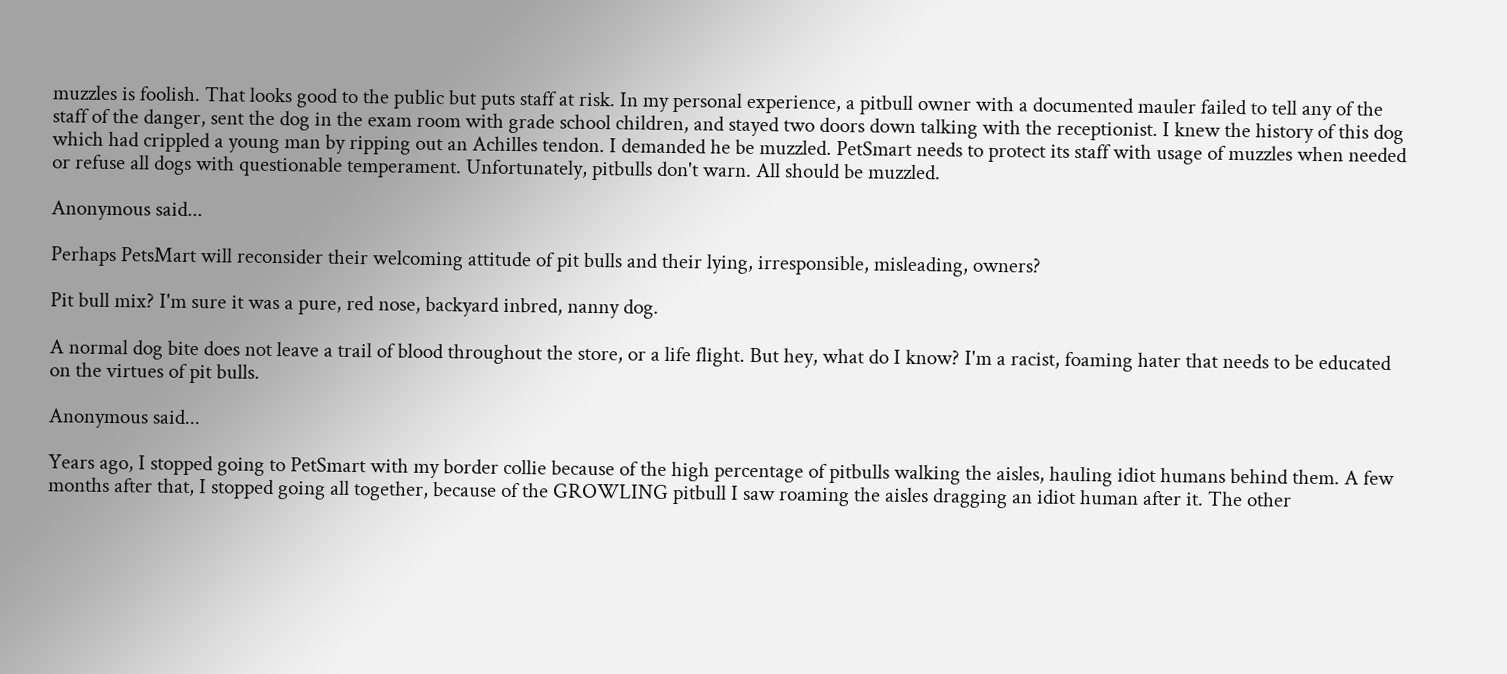muzzles is foolish. That looks good to the public but puts staff at risk. In my personal experience, a pitbull owner with a documented mauler failed to tell any of the staff of the danger, sent the dog in the exam room with grade school children, and stayed two doors down talking with the receptionist. I knew the history of this dog which had crippled a young man by ripping out an Achilles tendon. I demanded he be muzzled. PetSmart needs to protect its staff with usage of muzzles when needed or refuse all dogs with questionable temperament. Unfortunately, pitbulls don't warn. All should be muzzled.

Anonymous said...

Perhaps PetsMart will reconsider their welcoming attitude of pit bulls and their lying, irresponsible, misleading, owners?

Pit bull mix? I'm sure it was a pure, red nose, backyard inbred, nanny dog.

A normal dog bite does not leave a trail of blood throughout the store, or a life flight. But hey, what do I know? I'm a racist, foaming hater that needs to be educated on the virtues of pit bulls.

Anonymous said...

Years ago, I stopped going to PetSmart with my border collie because of the high percentage of pitbulls walking the aisles, hauling idiot humans behind them. A few months after that, I stopped going all together, because of the GROWLING pitbull I saw roaming the aisles dragging an idiot human after it. The other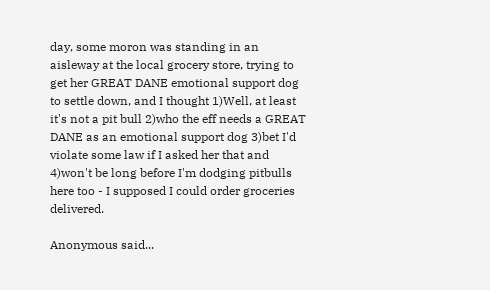day, some moron was standing in an aisleway at the local grocery store, trying to get her GREAT DANE emotional support dog to settle down, and I thought 1)Well, at least it's not a pit bull 2)who the eff needs a GREAT DANE as an emotional support dog 3)bet I'd violate some law if I asked her that and 4)won't be long before I'm dodging pitbulls here too - I supposed I could order groceries delivered.

Anonymous said...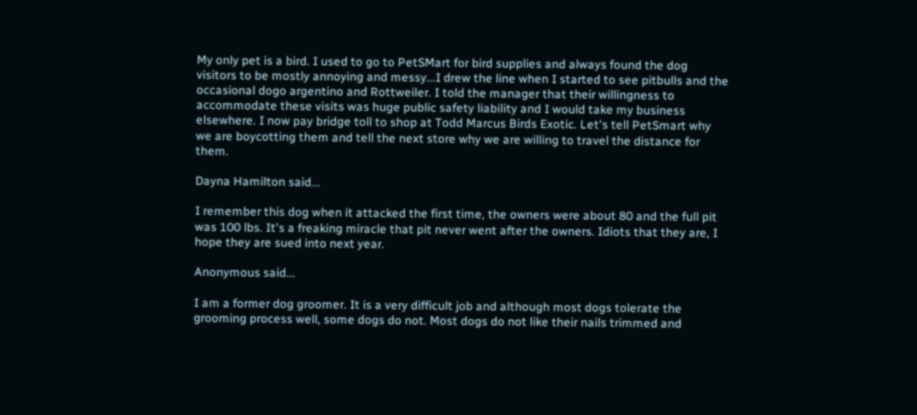My only pet is a bird. I used to go to PetSMart for bird supplies and always found the dog visitors to be mostly annoying and messy...I drew the line when I started to see pitbulls and the occasional dogo argentino and Rottweiler. I told the manager that their willingness to accommodate these visits was huge public safety liability and I would take my business elsewhere. I now pay bridge toll to shop at Todd Marcus Birds Exotic. Let's tell PetSmart why we are boycotting them and tell the next store why we are willing to travel the distance for them.

Dayna Hamilton said...

I remember this dog when it attacked the first time, the owners were about 80 and the full pit was 100 lbs. It's a freaking miracle that pit never went after the owners. Idiots that they are, I hope they are sued into next year.

Anonymous said...

I am a former dog groomer. It is a very difficult job and although most dogs tolerate the grooming process well, some dogs do not. Most dogs do not like their nails trimmed and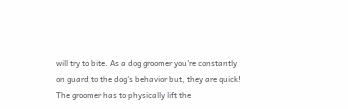will try to bite. As a dog groomer you're constantly on guard to the dog's behavior but, they are quick! The groomer has to physically lift the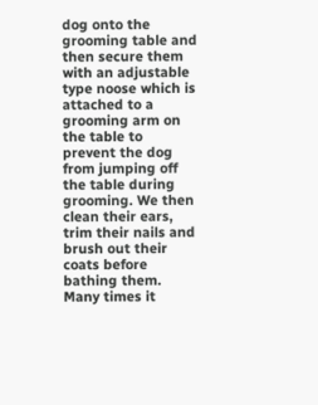dog onto the grooming table and then secure them with an adjustable type noose which is attached to a grooming arm on the table to prevent the dog from jumping off the table during grooming. We then clean their ears, trim their nails and brush out their coats before bathing them. Many times it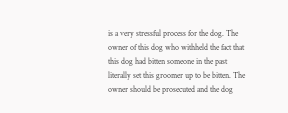is a very stressful process for the dog. The owner of this dog who withheld the fact that this dog had bitten someone in the past literally set this groomer up to be bitten. The owner should be prosecuted and the dog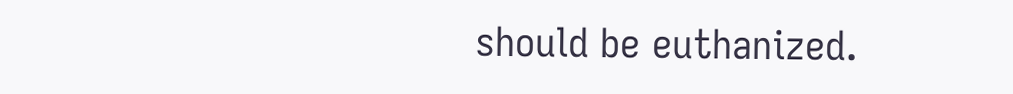should be euthanized.